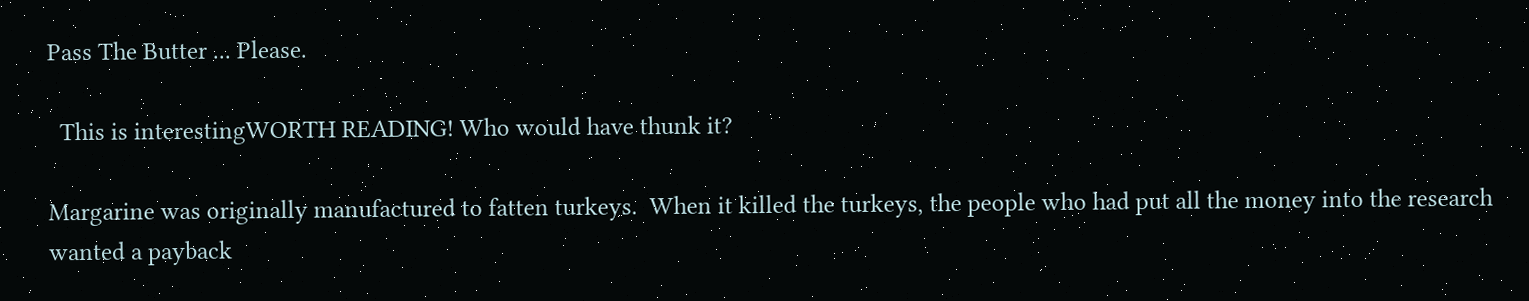Pass The Butter ... Please.

  This is interestingWORTH READING! Who would have thunk it?

Margarine was originally manufactured to fatten turkeys.  When it killed the turkeys, the people who had put all the money into the research wanted a payback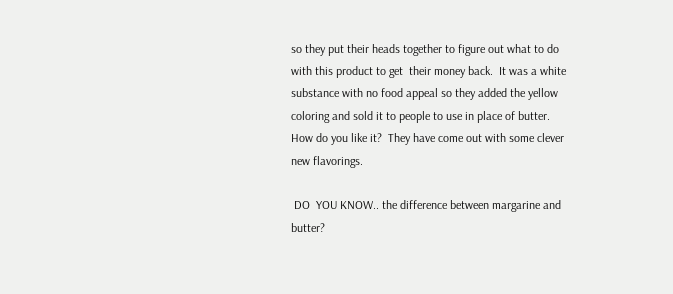so they put their heads together to figure out what to do with this product to get  their money back.  It was a white substance with no food appeal so they added the yellow coloring and sold it to people to use in place of butter.  How do you like it?  They have come out with some clever new flavorings.

 DO  YOU KNOW.. the difference between margarine and butter?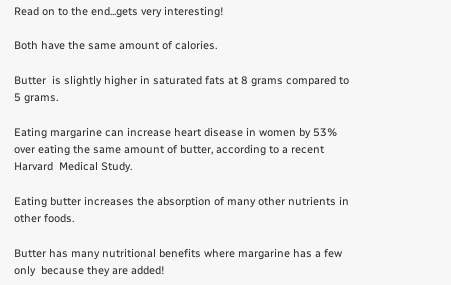Read on to the end...gets very interesting!

Both have the same amount of calories.

Butter  is slightly higher in saturated fats at 8 grams compared to 5 grams.

Eating margarine can increase heart disease in women by 53%  over eating the same amount of butter, according to a recent  Harvard  Medical Study.

Eating butter increases the absorption of many other nutrients in  other foods.

Butter has many nutritional benefits where margarine has a few only  because they are added!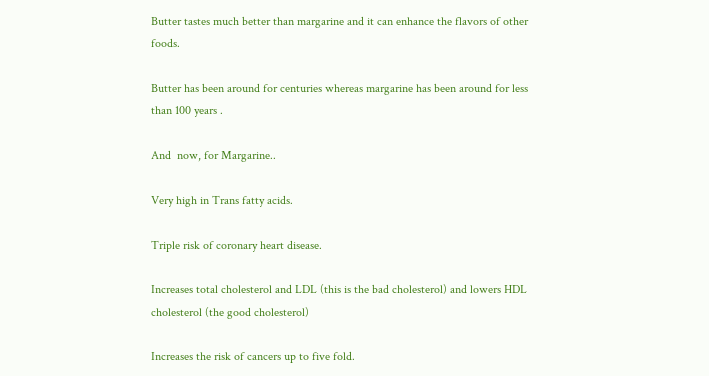Butter tastes much better than margarine and it can enhance the flavors of other foods.

Butter has been around for centuries whereas margarine has been around for less than 100 years .

And  now, for Margarine..

Very high in Trans fatty acids.

Triple risk of coronary heart disease.

Increases total cholesterol and LDL (this is the bad cholesterol) and lowers HDL cholesterol (the good cholesterol)

Increases the risk of cancers up to five fold.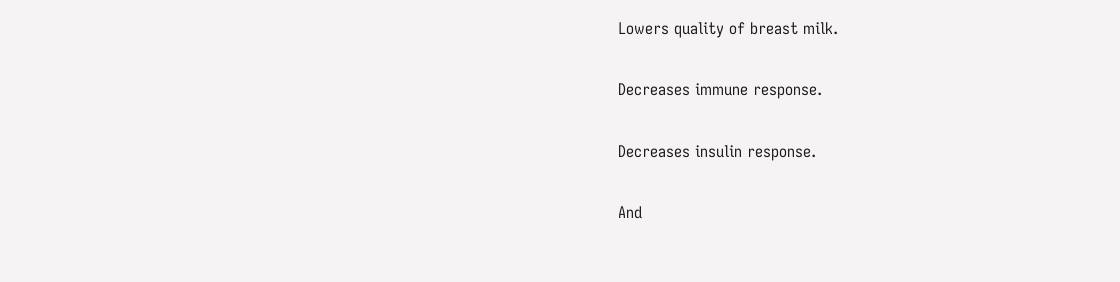Lowers quality of breast milk.

Decreases immune response.

Decreases insulin response.

And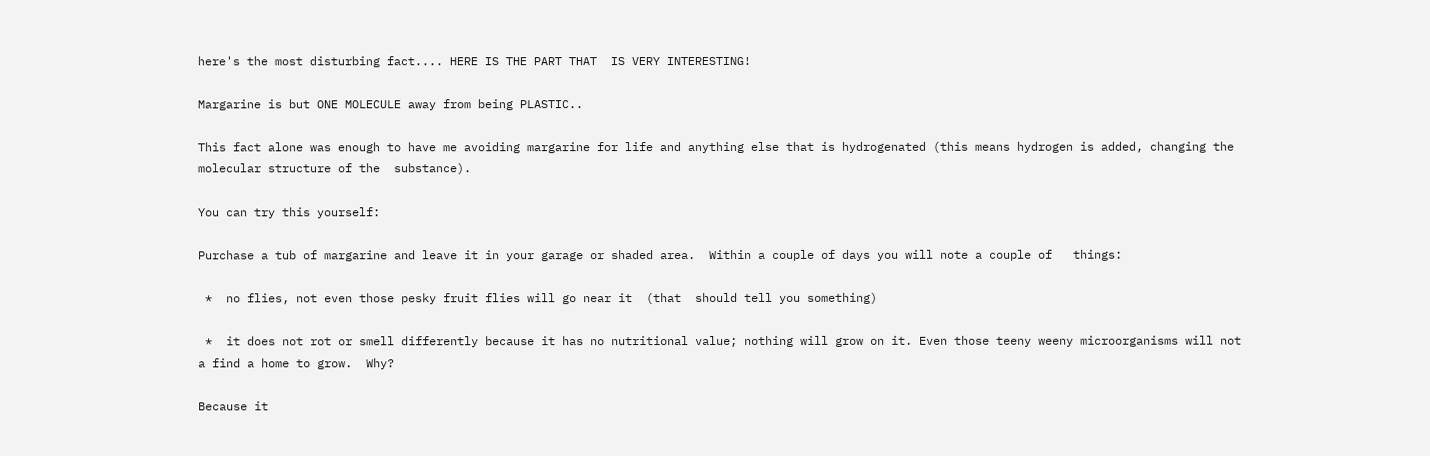here's the most disturbing fact.... HERE IS THE PART THAT  IS VERY INTERESTING!

Margarine is but ONE MOLECULE away from being PLASTIC..

This fact alone was enough to have me avoiding margarine for life and anything else that is hydrogenated (this means hydrogen is added, changing the molecular structure of the  substance).

You can try this yourself:

Purchase a tub of margarine and leave it in your garage or shaded area.  Within a couple of days you will note a couple of   things:

 *  no flies, not even those pesky fruit flies will go near it  (that  should tell you something)

 *  it does not rot or smell differently because it has no nutritional value; nothing will grow on it. Even those teeny weeny microorganisms will not a find a home to grow.  Why?

Because it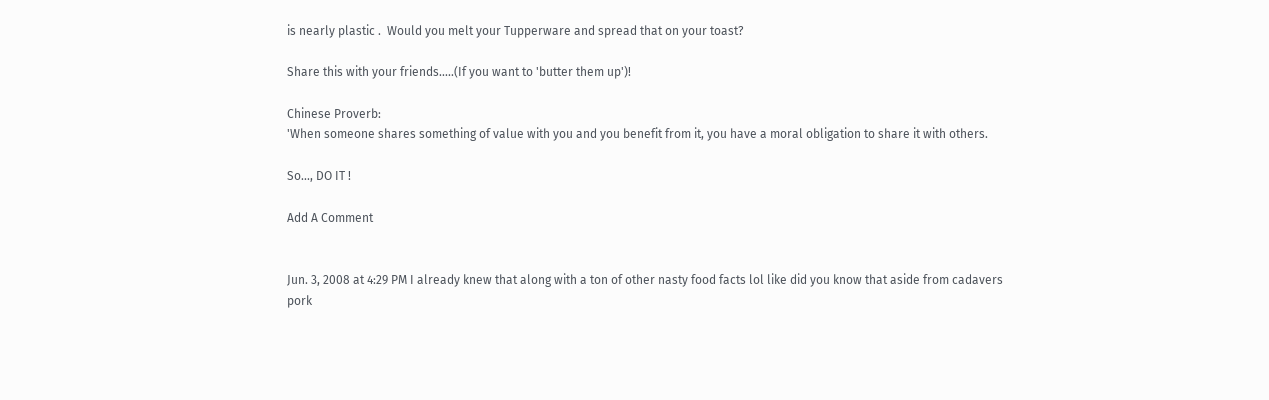is nearly plastic .  Would you melt your Tupperware and spread that on your toast?

Share this with your friends.....(If you want to 'butter them up')!

Chinese Proverb:
'When someone shares something of value with you and you benefit from it, you have a moral obligation to share it with others.

So..., DO IT !

Add A Comment


Jun. 3, 2008 at 4:29 PM I already knew that along with a ton of other nasty food facts lol like did you know that aside from cadavers pork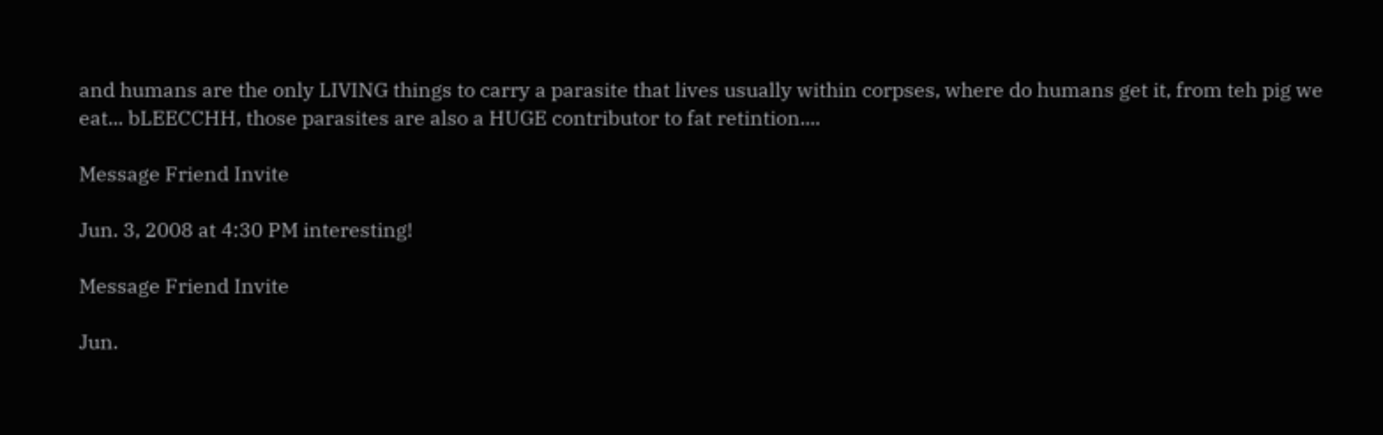and humans are the only LIVING things to carry a parasite that lives usually within corpses, where do humans get it, from teh pig we eat... bLEECCHH, those parasites are also a HUGE contributor to fat retintion....

Message Friend Invite

Jun. 3, 2008 at 4:30 PM interesting!

Message Friend Invite

Jun.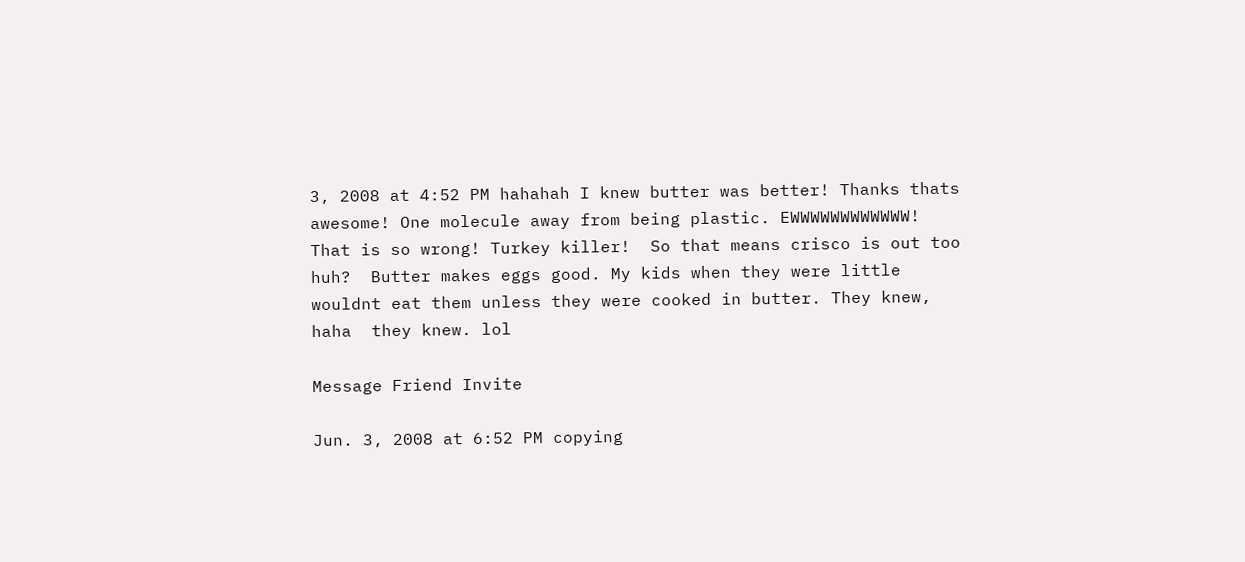3, 2008 at 4:52 PM hahahah I knew butter was better! Thanks thats awesome! One molecule away from being plastic. EWWWWWWWWWWWW! That is so wrong! Turkey killer!  So that means crisco is out too huh?  Butter makes eggs good. My kids when they were little wouldnt eat them unless they were cooked in butter. They knew, haha  they knew. lol

Message Friend Invite

Jun. 3, 2008 at 6:52 PM copying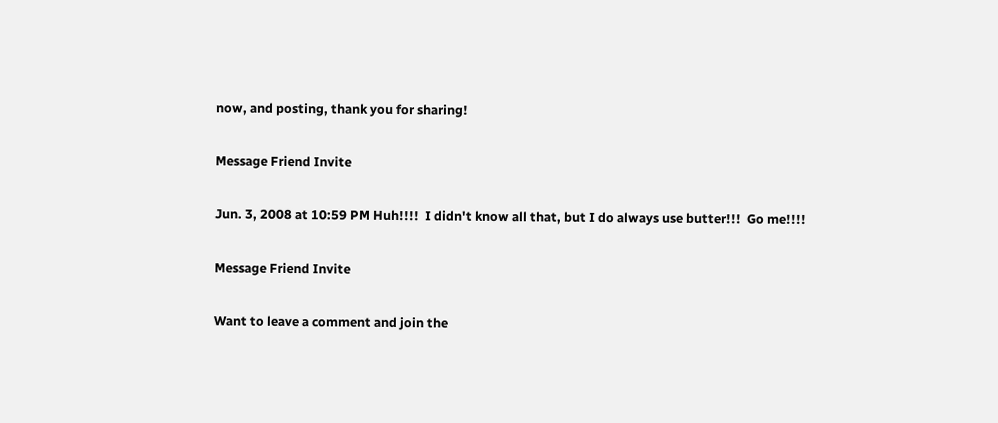now, and posting, thank you for sharing!

Message Friend Invite

Jun. 3, 2008 at 10:59 PM Huh!!!!  I didn't know all that, but I do always use butter!!!  Go me!!!!

Message Friend Invite

Want to leave a comment and join the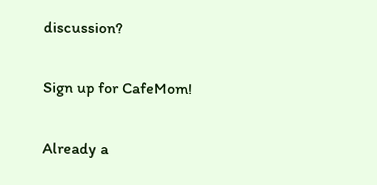discussion?

Sign up for CafeMom!

Already a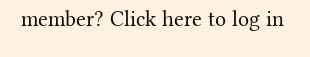member? Click here to log in